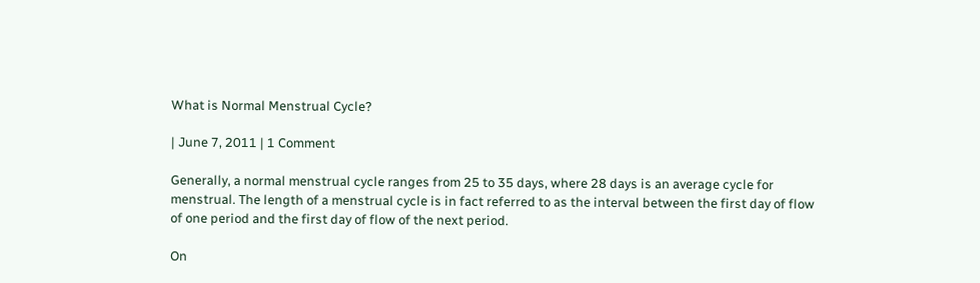What is Normal Menstrual Cycle?

| June 7, 2011 | 1 Comment

Generally, a normal menstrual cycle ranges from 25 to 35 days, where 28 days is an average cycle for menstrual. The length of a menstrual cycle is in fact referred to as the interval between the first day of flow of one period and the first day of flow of the next period.

On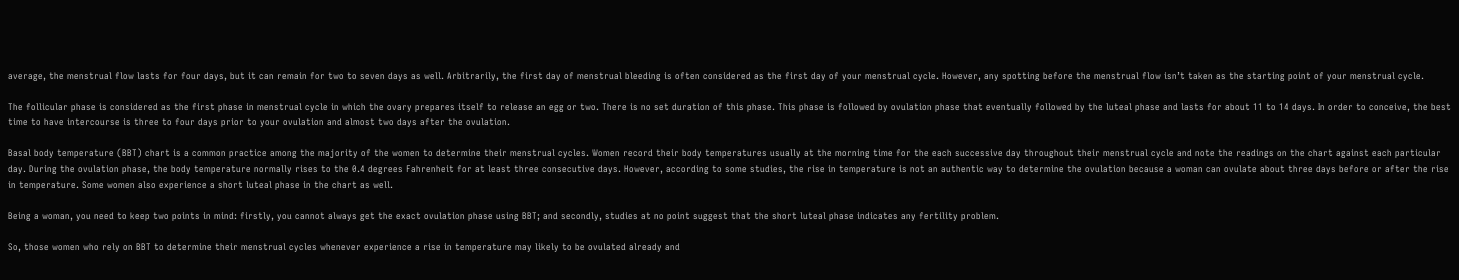average, the menstrual flow lasts for four days, but it can remain for two to seven days as well. Arbitrarily, the first day of menstrual bleeding is often considered as the first day of your menstrual cycle. However, any spotting before the menstrual flow isn’t taken as the starting point of your menstrual cycle.

The follicular phase is considered as the first phase in menstrual cycle in which the ovary prepares itself to release an egg or two. There is no set duration of this phase. This phase is followed by ovulation phase that eventually followed by the luteal phase and lasts for about 11 to 14 days. In order to conceive, the best time to have intercourse is three to four days prior to your ovulation and almost two days after the ovulation.

Basal body temperature (BBT) chart is a common practice among the majority of the women to determine their menstrual cycles. Women record their body temperatures usually at the morning time for the each successive day throughout their menstrual cycle and note the readings on the chart against each particular day. During the ovulation phase, the body temperature normally rises to the 0.4 degrees Fahrenheit for at least three consecutive days. However, according to some studies, the rise in temperature is not an authentic way to determine the ovulation because a woman can ovulate about three days before or after the rise in temperature. Some women also experience a short luteal phase in the chart as well.

Being a woman, you need to keep two points in mind: firstly, you cannot always get the exact ovulation phase using BBT; and secondly, studies at no point suggest that the short luteal phase indicates any fertility problem.

So, those women who rely on BBT to determine their menstrual cycles whenever experience a rise in temperature may likely to be ovulated already and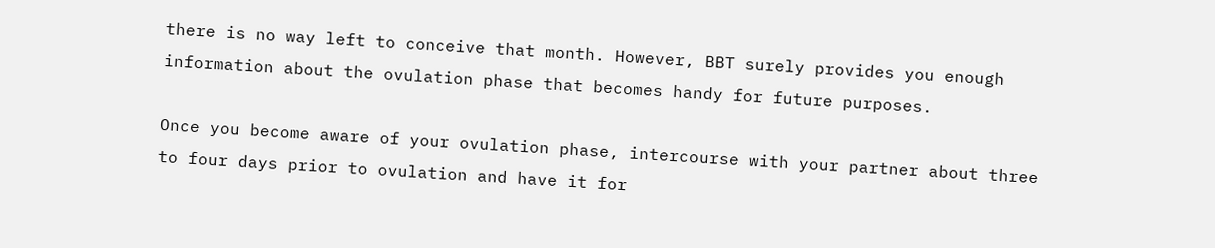there is no way left to conceive that month. However, BBT surely provides you enough information about the ovulation phase that becomes handy for future purposes.

Once you become aware of your ovulation phase, intercourse with your partner about three to four days prior to ovulation and have it for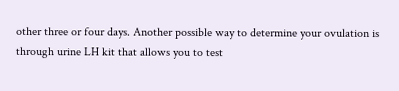other three or four days. Another possible way to determine your ovulation is through urine LH kit that allows you to test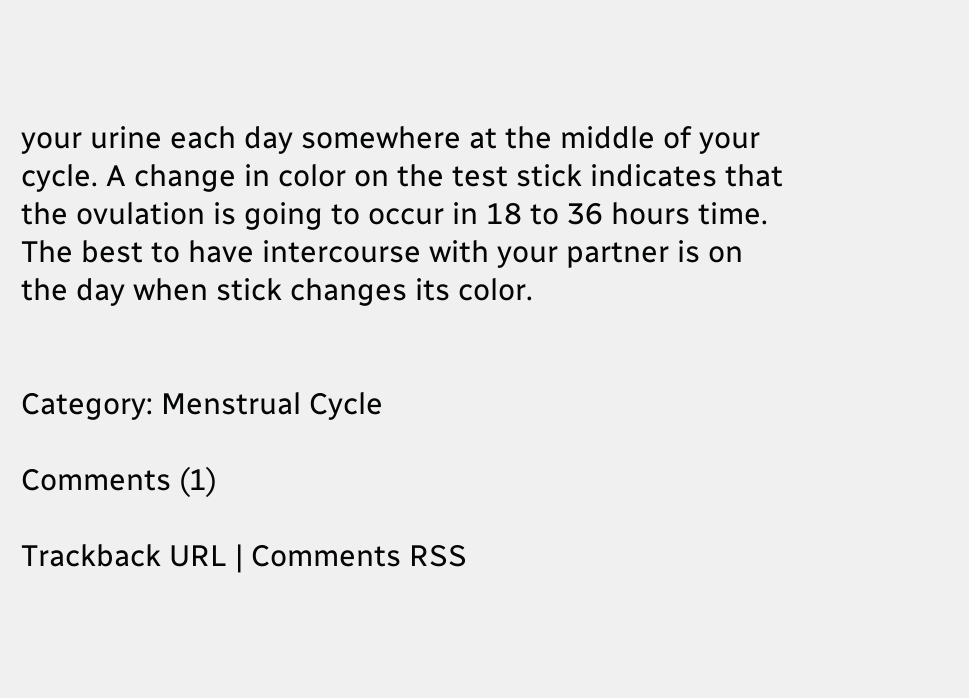your urine each day somewhere at the middle of your cycle. A change in color on the test stick indicates that the ovulation is going to occur in 18 to 36 hours time. The best to have intercourse with your partner is on the day when stick changes its color.


Category: Menstrual Cycle

Comments (1)

Trackback URL | Comments RSS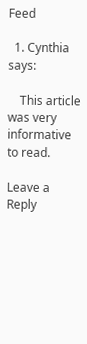Feed

  1. Cynthia says:

    This article was very informative to read.

Leave a Reply